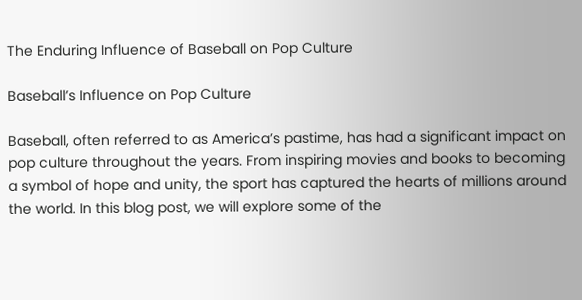The Enduring Influence of Baseball on Pop Culture

Baseball’s Influence on Pop Culture

Baseball, often referred to as America’s pastime, has had a significant impact on pop culture throughout the years. From inspiring movies and books to becoming a symbol of hope and unity, the sport has captured the hearts of millions around the world. In this blog post, we will explore some of the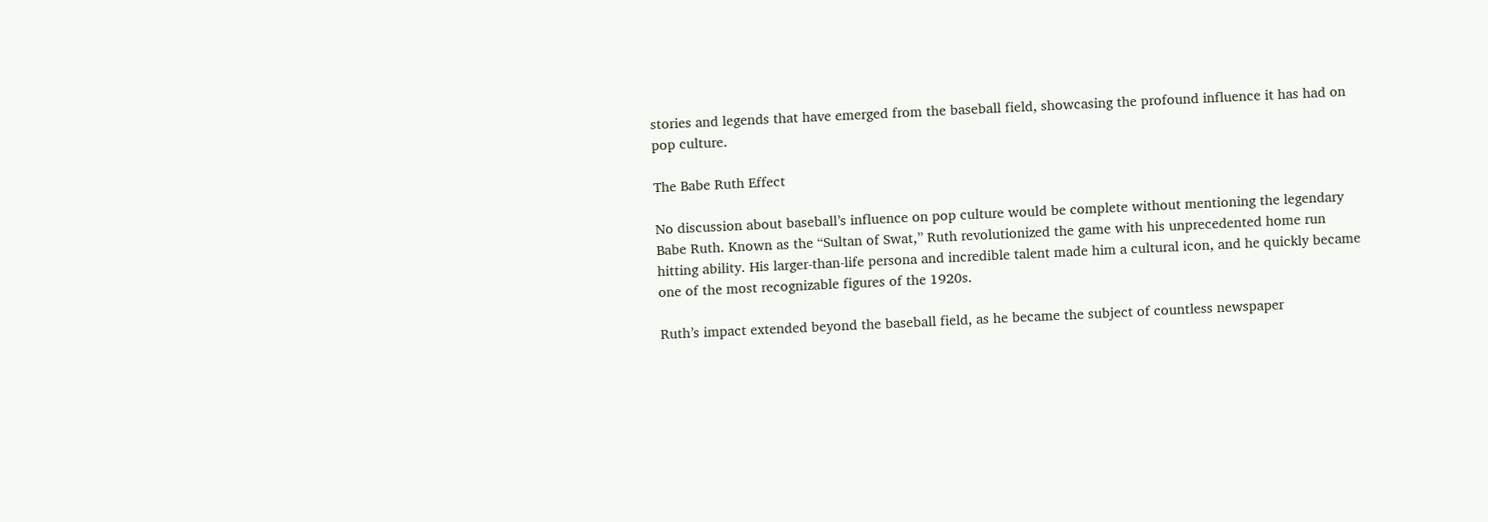stories and legends that have emerged from the baseball field, showcasing the profound influence it has had on pop culture.

The Babe Ruth Effect

No discussion about baseball’s influence on pop culture would be complete without mentioning the legendary Babe Ruth. Known as the “Sultan of Swat,” Ruth revolutionized the game with his unprecedented home run hitting ability. His larger-than-life persona and incredible talent made him a cultural icon, and he quickly became one of the most recognizable figures of the 1920s.

Ruth’s impact extended beyond the baseball field, as he became the subject of countless newspaper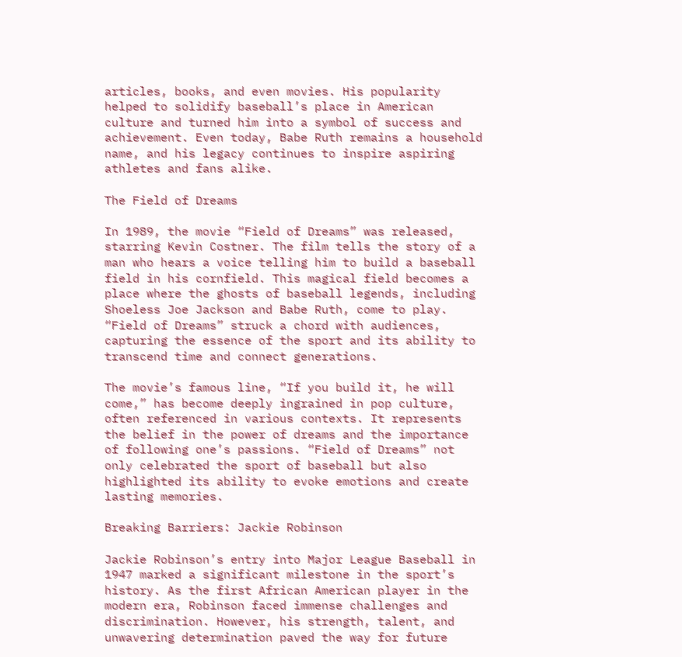articles, books, and even movies. His popularity helped to solidify baseball’s place in American culture and turned him into a symbol of success and achievement. Even today, Babe Ruth remains a household name, and his legacy continues to inspire aspiring athletes and fans alike.

The Field of Dreams

In 1989, the movie “Field of Dreams” was released, starring Kevin Costner. The film tells the story of a man who hears a voice telling him to build a baseball field in his cornfield. This magical field becomes a place where the ghosts of baseball legends, including Shoeless Joe Jackson and Babe Ruth, come to play. “Field of Dreams” struck a chord with audiences, capturing the essence of the sport and its ability to transcend time and connect generations.

The movie’s famous line, “If you build it, he will come,” has become deeply ingrained in pop culture, often referenced in various contexts. It represents the belief in the power of dreams and the importance of following one’s passions. “Field of Dreams” not only celebrated the sport of baseball but also highlighted its ability to evoke emotions and create lasting memories.

Breaking Barriers: Jackie Robinson

Jackie Robinson’s entry into Major League Baseball in 1947 marked a significant milestone in the sport’s history. As the first African American player in the modern era, Robinson faced immense challenges and discrimination. However, his strength, talent, and unwavering determination paved the way for future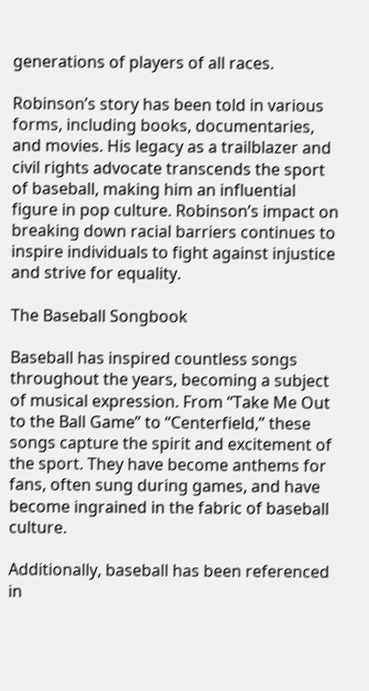generations of players of all races.

Robinson’s story has been told in various forms, including books, documentaries, and movies. His legacy as a trailblazer and civil rights advocate transcends the sport of baseball, making him an influential figure in pop culture. Robinson’s impact on breaking down racial barriers continues to inspire individuals to fight against injustice and strive for equality.

The Baseball Songbook

Baseball has inspired countless songs throughout the years, becoming a subject of musical expression. From “Take Me Out to the Ball Game” to “Centerfield,” these songs capture the spirit and excitement of the sport. They have become anthems for fans, often sung during games, and have become ingrained in the fabric of baseball culture.

Additionally, baseball has been referenced in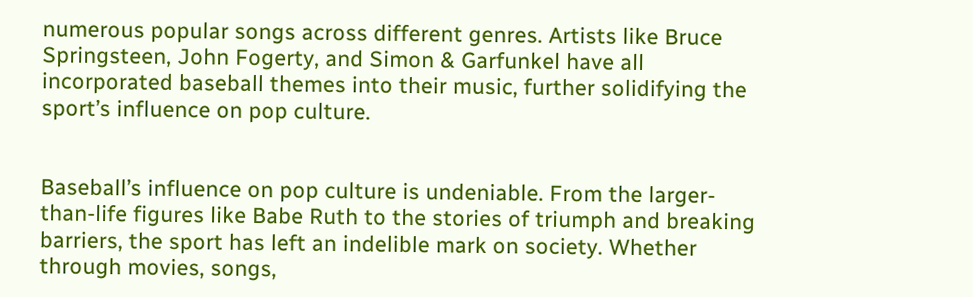numerous popular songs across different genres. Artists like Bruce Springsteen, John Fogerty, and Simon & Garfunkel have all incorporated baseball themes into their music, further solidifying the sport’s influence on pop culture.


Baseball’s influence on pop culture is undeniable. From the larger-than-life figures like Babe Ruth to the stories of triumph and breaking barriers, the sport has left an indelible mark on society. Whether through movies, songs,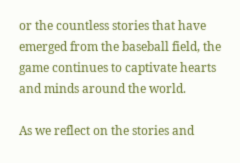or the countless stories that have emerged from the baseball field, the game continues to captivate hearts and minds around the world.

As we reflect on the stories and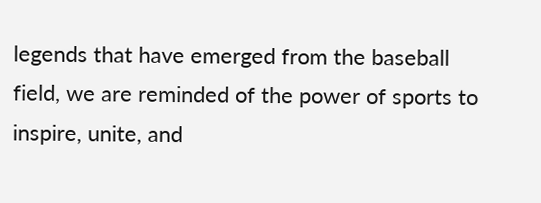legends that have emerged from the baseball field, we are reminded of the power of sports to inspire, unite, and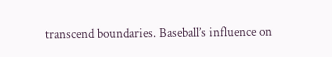transcend boundaries. Baseball’s influence on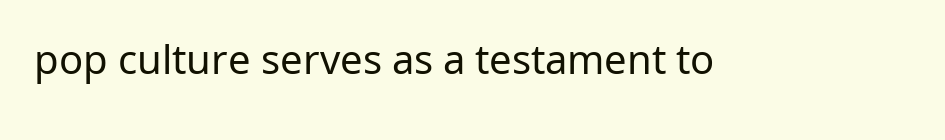pop culture serves as a testament to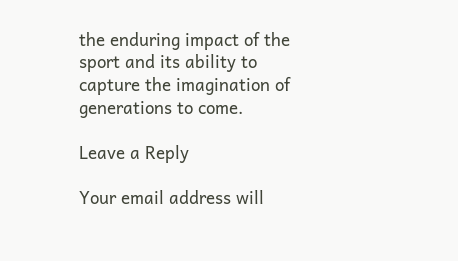the enduring impact of the sport and its ability to capture the imagination of generations to come.

Leave a Reply

Your email address will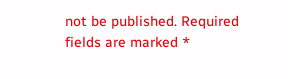not be published. Required fields are marked *